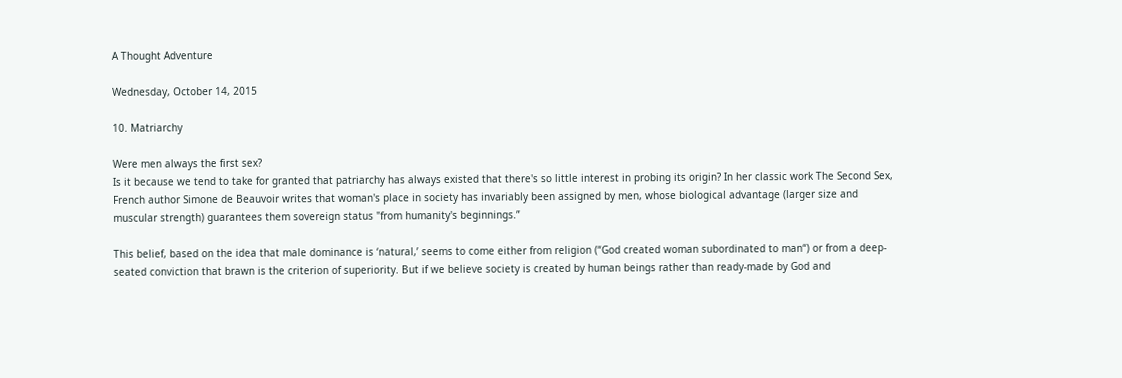A Thought Adventure

Wednesday, October 14, 2015

10. Matriarchy

Were men always the first sex?
Is it because we tend to take for granted that patriarchy has always existed that there's so little interest in probing its origin? In her classic work The Second Sex, French author Simone de Beauvoir writes that woman's place in society has invariably been assigned by men, whose biological advantage (larger size and muscular strength) guarantees them sovereign status "from humanity's beginnings.”

This belief, based on the idea that male dominance is ‘natural,’ seems to come either from religion (“God created woman subordinated to man“) or from a deep-seated conviction that brawn is the criterion of superiority. But if we believe society is created by human beings rather than ready-made by God and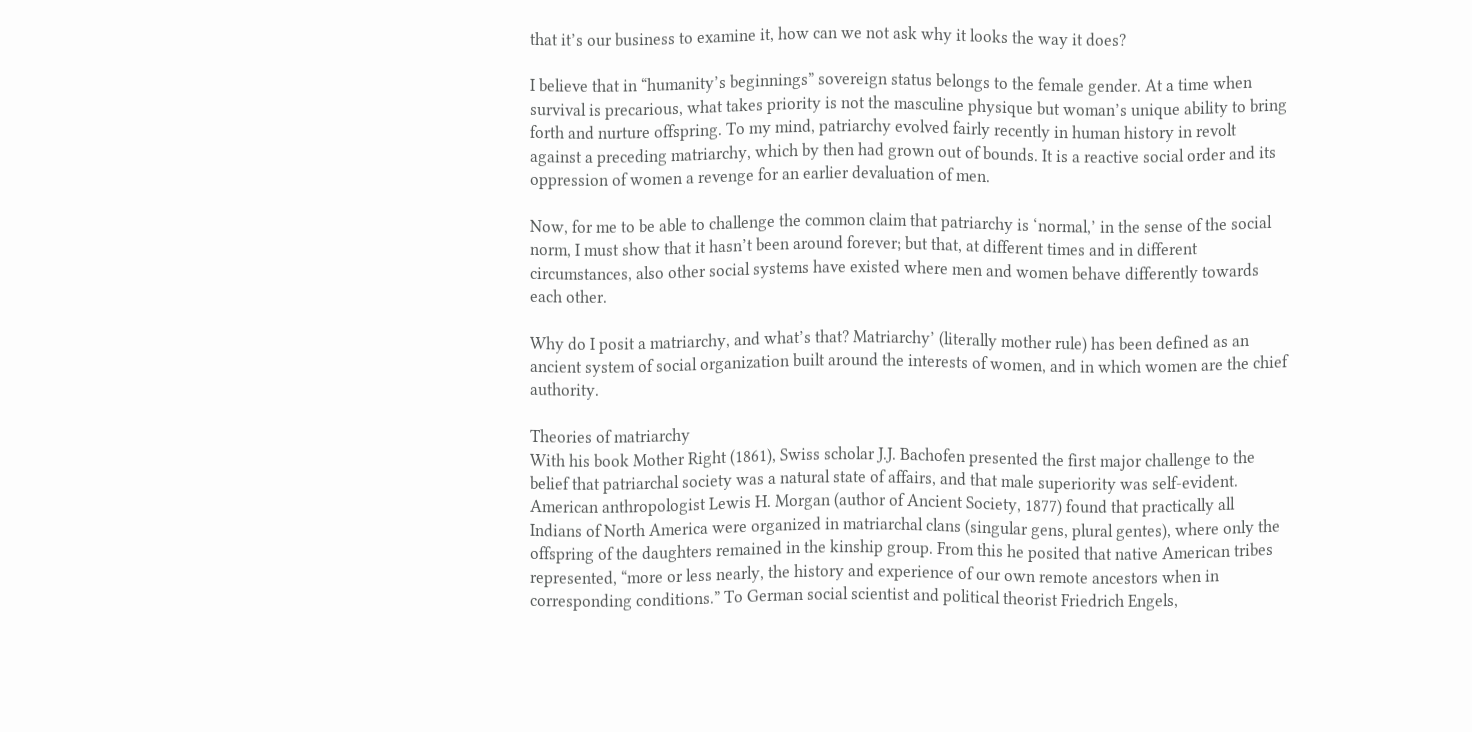that it’s our business to examine it, how can we not ask why it looks the way it does?

I believe that in “humanity’s beginnings” sovereign status belongs to the female gender. At a time when survival is precarious, what takes priority is not the masculine physique but woman’s unique ability to bring forth and nurture offspring. To my mind, patriarchy evolved fairly recently in human history in revolt against a preceding matriarchy, which by then had grown out of bounds. It is a reactive social order and its oppression of women a revenge for an earlier devaluation of men.

Now, for me to be able to challenge the common claim that patriarchy is ‘normal,’ in the sense of the social norm, I must show that it hasn’t been around forever; but that, at different times and in different circumstances, also other social systems have existed where men and women behave differently towards each other.

Why do I posit a matriarchy, and what’s that? Matriarchy’ (literally mother rule) has been defined as an ancient system of social organization built around the interests of women, and in which women are the chief authority.

Theories of matriarchy
With his book Mother Right (1861), Swiss scholar J.J. Bachofen presented the first major challenge to the belief that patriarchal society was a natural state of affairs, and that male superiority was self-evident. American anthropologist Lewis H. Morgan (author of Ancient Society, 1877) found that practically all Indians of North America were organized in matriarchal clans (singular gens, plural gentes), where only the offspring of the daughters remained in the kinship group. From this he posited that native American tribes represented, “more or less nearly, the history and experience of our own remote ancestors when in corresponding conditions.” To German social scientist and political theorist Friedrich Engels,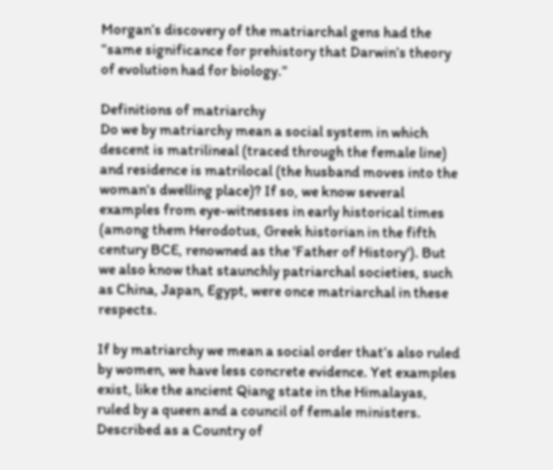Morgan’s discovery of the matriarchal gens had the “same significance for prehistory that Darwin’s theory of evolution had for biology.”

Definitions of matriarchy
Do we by matriarchy mean a social system in which descent is matrilineal (traced through the female line) and residence is matrilocal (the husband moves into the woman‘s dwelling place)? If so, we know several examples from eye-witnesses in early historical times (among them Herodotus, Greek historian in the fifth century BCE, renowned as the 'Father of History'). But we also know that staunchly patriarchal societies, such as China, Japan, Egypt, were once matriarchal in these respects.

If by matriarchy we mean a social order that’s also ruled by women, we have less concrete evidence. Yet examples exist, like the ancient Qiang state in the Himalayas, ruled by a queen and a council of female ministers. Described as a Country of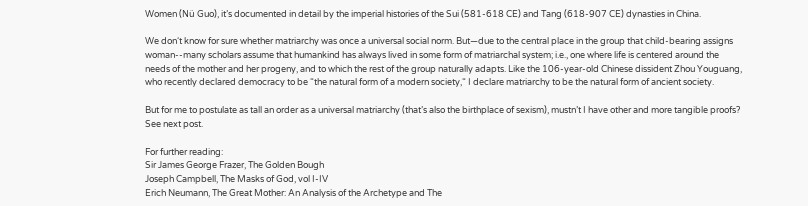Women (Nü Guo), it’s documented in detail by the imperial histories of the Sui (581-618 CE) and Tang (618-907 CE) dynasties in China.

We don‘t know for sure whether matriarchy was once a universal social norm. But—due to the central place in the group that child-bearing assigns woman--many scholars assume that humankind has always lived in some form of matriarchal system; i.e., one where life is centered around the needs of the mother and her progeny, and to which the rest of the group naturally adapts. Like the 106-year-old Chinese dissident Zhou Youguang, who recently declared democracy to be “the natural form of a modern society,“ I declare matriarchy to be the natural form of ancient society.

But for me to postulate as tall an order as a universal matriarchy (that’s also the birthplace of sexism), mustn’t I have other and more tangible proofs? See next post.

For further reading:
Sir James George Frazer, The Golden Bough
Joseph Campbell, The Masks of God, vol I-IV
Erich Neumann, The Great Mother: An Analysis of the Archetype and The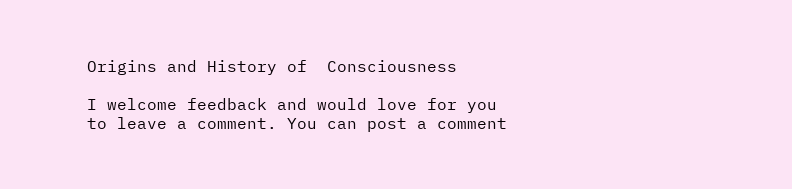Origins and History of  Consciousness

I welcome feedback and would love for you to leave a comment. You can post a comment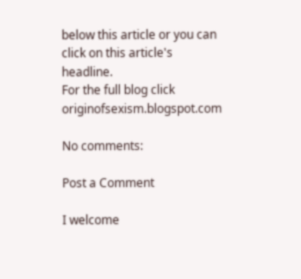below this article or you can click on this article's headline.
For the full blog click originofsexism.blogspot.com

No comments:

Post a Comment

I welcome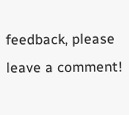feedback, please leave a comment!